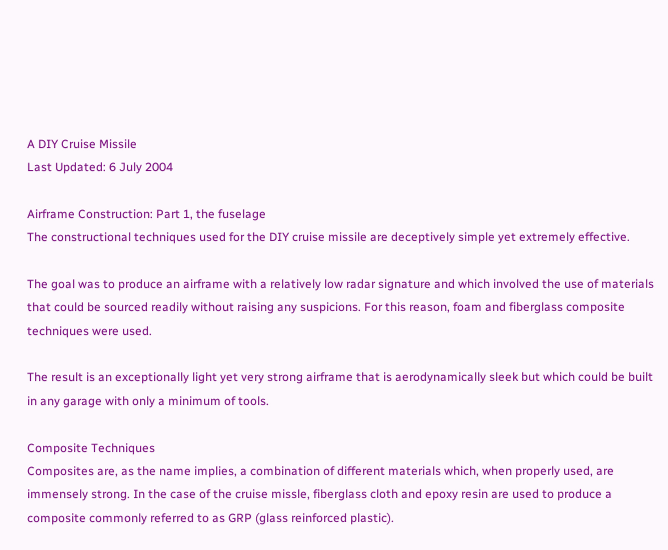A DIY Cruise Missile
Last Updated: 6 July 2004

Airframe Construction: Part 1, the fuselage
The constructional techniques used for the DIY cruise missile are deceptively simple yet extremely effective.

The goal was to produce an airframe with a relatively low radar signature and which involved the use of materials that could be sourced readily without raising any suspicions. For this reason, foam and fiberglass composite techniques were used.

The result is an exceptionally light yet very strong airframe that is aerodynamically sleek but which could be built in any garage with only a minimum of tools.

Composite Techniques
Composites are, as the name implies, a combination of different materials which, when properly used, are immensely strong. In the case of the cruise missle, fiberglass cloth and epoxy resin are used to produce a composite commonly referred to as GRP (glass reinforced plastic).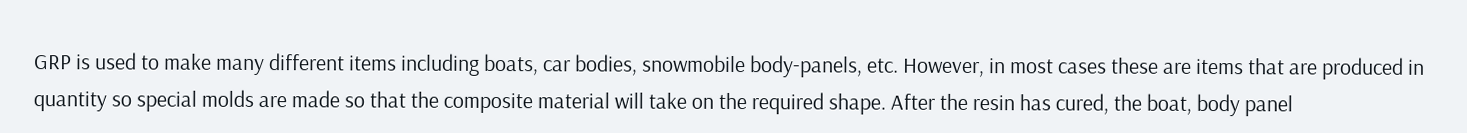GRP is used to make many different items including boats, car bodies, snowmobile body-panels, etc. However, in most cases these are items that are produced in quantity so special molds are made so that the composite material will take on the required shape. After the resin has cured, the boat, body panel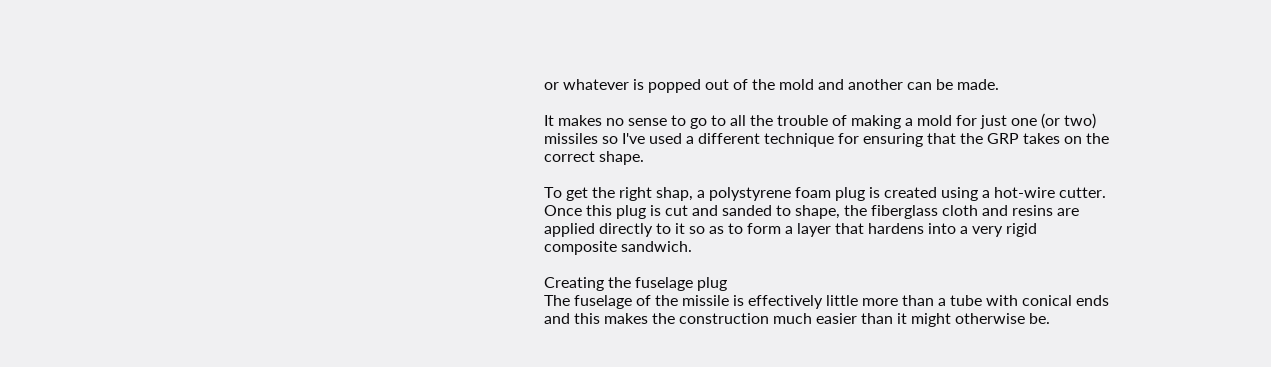or whatever is popped out of the mold and another can be made.

It makes no sense to go to all the trouble of making a mold for just one (or two) missiles so I've used a different technique for ensuring that the GRP takes on the correct shape.

To get the right shap, a polystyrene foam plug is created using a hot-wire cutter. Once this plug is cut and sanded to shape, the fiberglass cloth and resins are applied directly to it so as to form a layer that hardens into a very rigid composite sandwich.

Creating the fuselage plug
The fuselage of the missile is effectively little more than a tube with conical ends and this makes the construction much easier than it might otherwise be.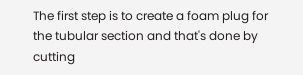The first step is to create a foam plug for the tubular section and that's done by cutting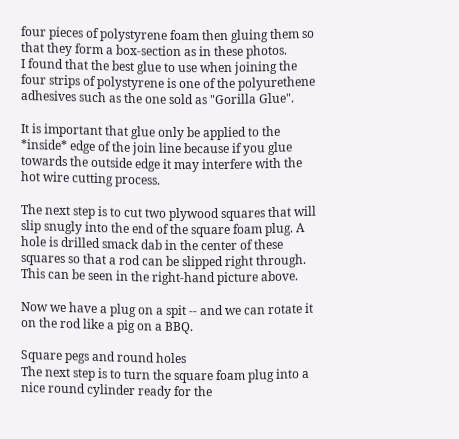four pieces of polystyrene foam then gluing them so that they form a box-section as in these photos.
I found that the best glue to use when joining the four strips of polystyrene is one of the polyurethene adhesives such as the one sold as "Gorilla Glue".

It is important that glue only be applied to the *inside* edge of the join line because if you glue towards the outside edge it may interfere with the hot wire cutting process.

The next step is to cut two plywood squares that will slip snugly into the end of the square foam plug. A hole is drilled smack dab in the center of these squares so that a rod can be slipped right through. This can be seen in the right-hand picture above.

Now we have a plug on a spit -- and we can rotate it on the rod like a pig on a BBQ.

Square pegs and round holes
The next step is to turn the square foam plug into a nice round cylinder ready for the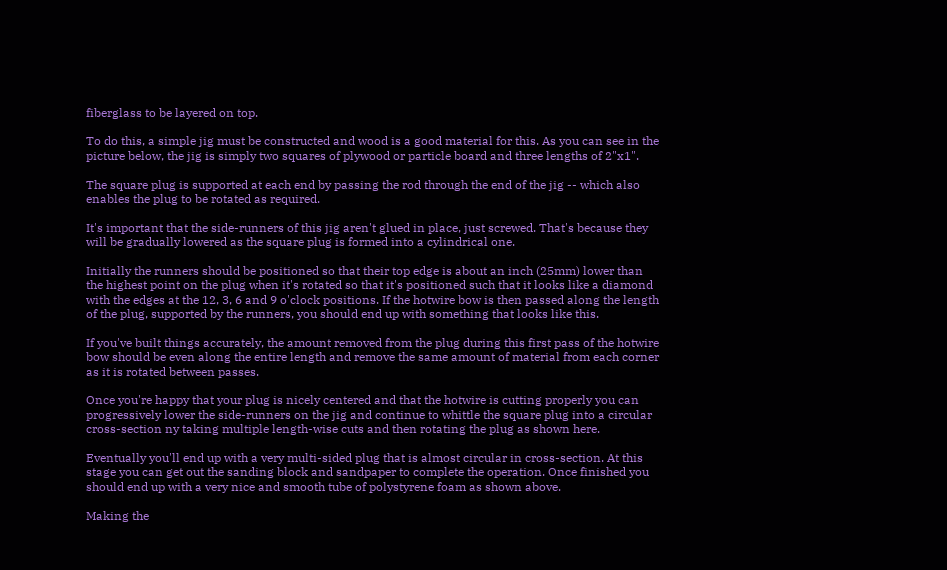fiberglass to be layered on top.

To do this, a simple jig must be constructed and wood is a good material for this. As you can see in the picture below, the jig is simply two squares of plywood or particle board and three lengths of 2"x1".

The square plug is supported at each end by passing the rod through the end of the jig -- which also enables the plug to be rotated as required.

It's important that the side-runners of this jig aren't glued in place, just screwed. That's because they will be gradually lowered as the square plug is formed into a cylindrical one.

Initially the runners should be positioned so that their top edge is about an inch (25mm) lower than the highest point on the plug when it's rotated so that it's positioned such that it looks like a diamond with the edges at the 12, 3, 6 and 9 o'clock positions. If the hotwire bow is then passed along the length of the plug, supported by the runners, you should end up with something that looks like this.

If you've built things accurately, the amount removed from the plug during this first pass of the hotwire bow should be even along the entire length and remove the same amount of material from each corner as it is rotated between passes.

Once you're happy that your plug is nicely centered and that the hotwire is cutting properly you can progressively lower the side-runners on the jig and continue to whittle the square plug into a circular cross-section ny taking multiple length-wise cuts and then rotating the plug as shown here.

Eventually you'll end up with a very multi-sided plug that is almost circular in cross-section. At this stage you can get out the sanding block and sandpaper to complete the operation. Once finished you should end up with a very nice and smooth tube of polystyrene foam as shown above.

Making the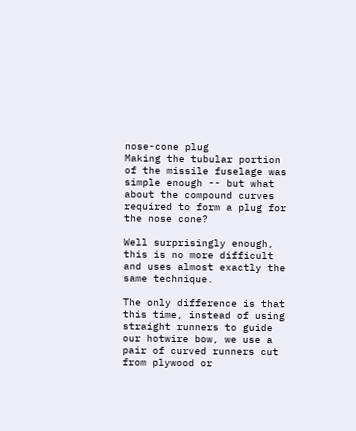nose-cone plug
Making the tubular portion of the missile fuselage was simple enough -- but what about the compound curves required to form a plug for the nose cone?

Well surprisingly enough, this is no more difficult and uses almost exactly the same technique.

The only difference is that this time, instead of using straight runners to guide our hotwire bow, we use a pair of curved runners cut from plywood or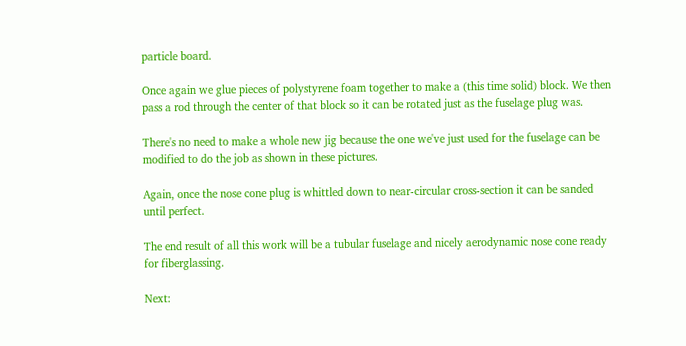particle board.

Once again we glue pieces of polystyrene foam together to make a (this time solid) block. We then pass a rod through the center of that block so it can be rotated just as the fuselage plug was.

There's no need to make a whole new jig because the one we've just used for the fuselage can be modified to do the job as shown in these pictures.

Again, once the nose cone plug is whittled down to near-circular cross-section it can be sanded until perfect.

The end result of all this work will be a tubular fuselage and nicely aerodynamic nose cone ready for fiberglassing.

Next: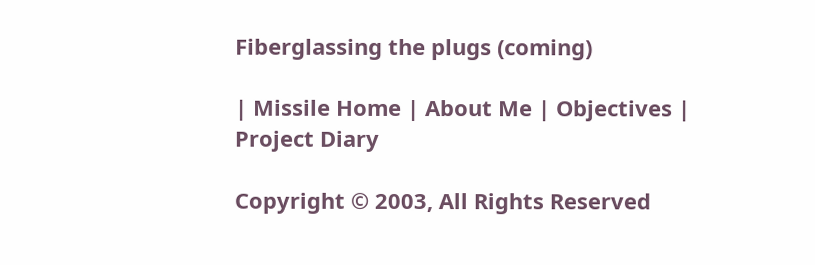Fiberglassing the plugs (coming)

| Missile Home | About Me | Objectives | Project Diary

Copyright © 2003, All Rights Reserved